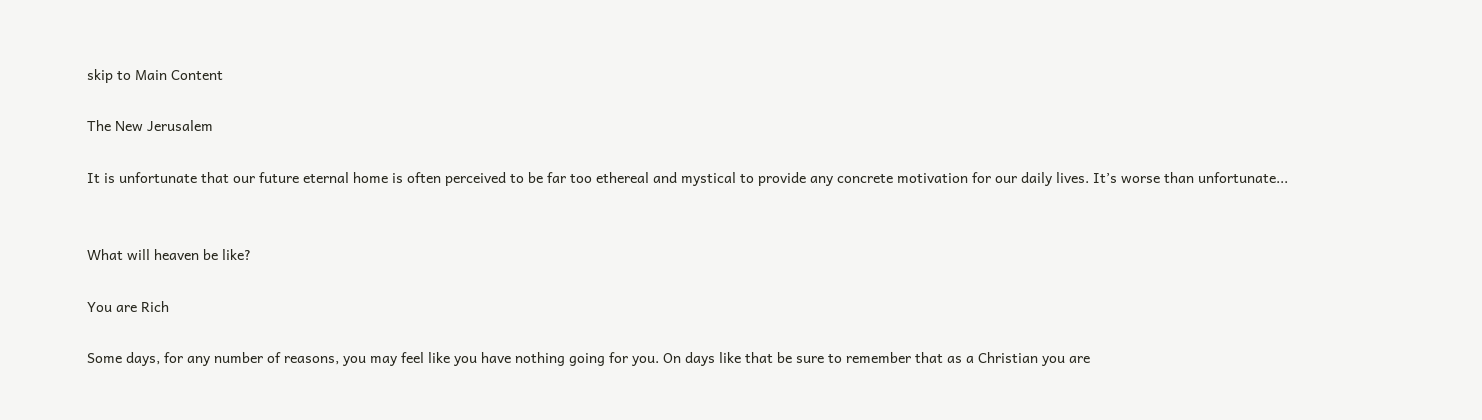skip to Main Content

The New Jerusalem

It is unfortunate that our future eternal home is often perceived to be far too ethereal and mystical to provide any concrete motivation for our daily lives. It’s worse than unfortunate...


What will heaven be like?

You are Rich

Some days, for any number of reasons, you may feel like you have nothing going for you. On days like that be sure to remember that as a Christian you are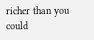richer than you could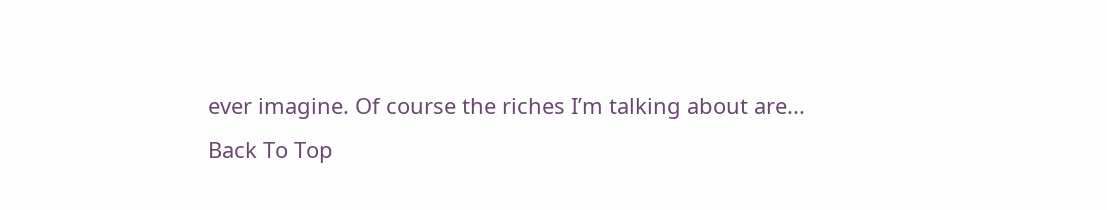ever imagine. Of course the riches I’m talking about are...
Back To Top